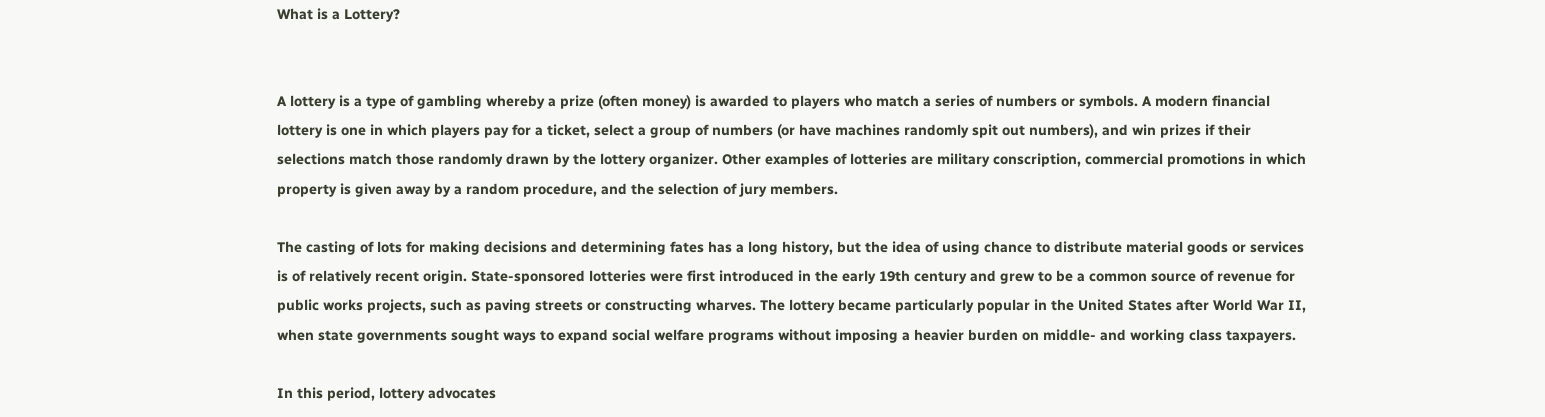What is a Lottery?


A lottery is a type of gambling whereby a prize (often money) is awarded to players who match a series of numbers or symbols. A modern financial lottery is one in which players pay for a ticket, select a group of numbers (or have machines randomly spit out numbers), and win prizes if their selections match those randomly drawn by the lottery organizer. Other examples of lotteries are military conscription, commercial promotions in which property is given away by a random procedure, and the selection of jury members.

The casting of lots for making decisions and determining fates has a long history, but the idea of using chance to distribute material goods or services is of relatively recent origin. State-sponsored lotteries were first introduced in the early 19th century and grew to be a common source of revenue for public works projects, such as paving streets or constructing wharves. The lottery became particularly popular in the United States after World War II, when state governments sought ways to expand social welfare programs without imposing a heavier burden on middle- and working class taxpayers.

In this period, lottery advocates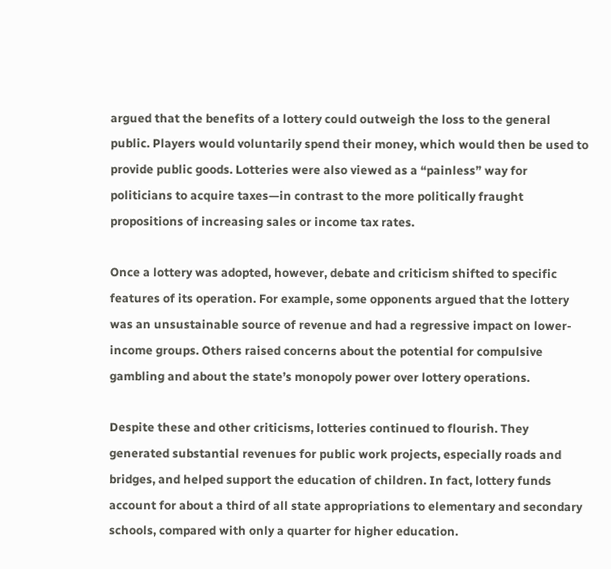argued that the benefits of a lottery could outweigh the loss to the general public. Players would voluntarily spend their money, which would then be used to provide public goods. Lotteries were also viewed as a “painless” way for politicians to acquire taxes—in contrast to the more politically fraught propositions of increasing sales or income tax rates.

Once a lottery was adopted, however, debate and criticism shifted to specific features of its operation. For example, some opponents argued that the lottery was an unsustainable source of revenue and had a regressive impact on lower-income groups. Others raised concerns about the potential for compulsive gambling and about the state’s monopoly power over lottery operations.

Despite these and other criticisms, lotteries continued to flourish. They generated substantial revenues for public work projects, especially roads and bridges, and helped support the education of children. In fact, lottery funds account for about a third of all state appropriations to elementary and secondary schools, compared with only a quarter for higher education.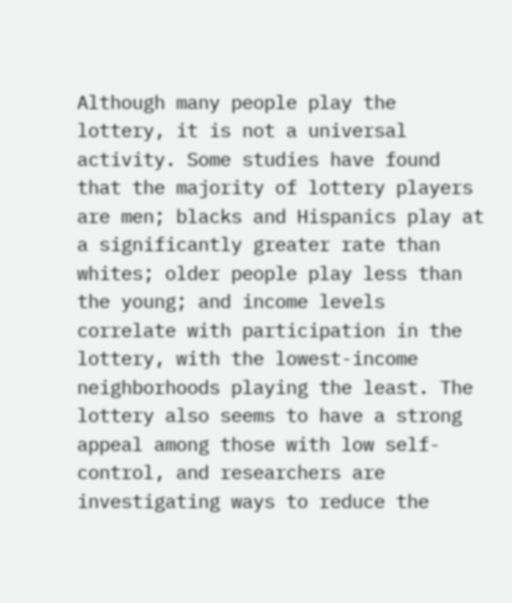Although many people play the lottery, it is not a universal activity. Some studies have found that the majority of lottery players are men; blacks and Hispanics play at a significantly greater rate than whites; older people play less than the young; and income levels correlate with participation in the lottery, with the lowest-income neighborhoods playing the least. The lottery also seems to have a strong appeal among those with low self-control, and researchers are investigating ways to reduce the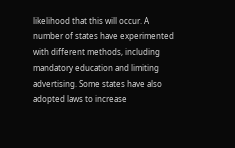likelihood that this will occur. A number of states have experimented with different methods, including mandatory education and limiting advertising. Some states have also adopted laws to increase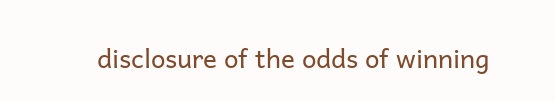disclosure of the odds of winning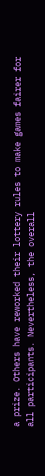a prize. Others have reworked their lottery rules to make games fairer for all participants. Nevertheless, the overall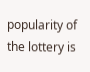popularity of the lottery is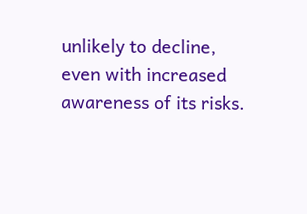unlikely to decline, even with increased awareness of its risks.